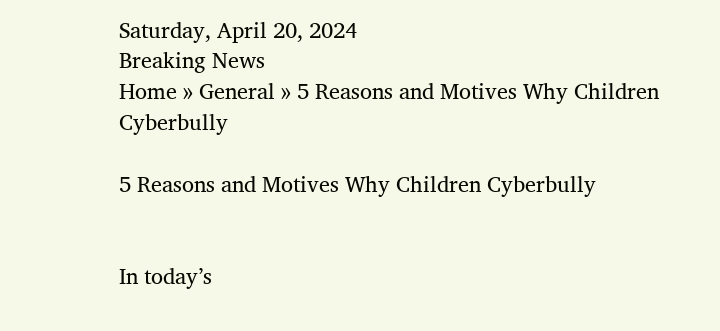Saturday, April 20, 2024
Breaking News
Home » General » 5 Reasons and Motives Why Children Cyberbully

5 Reasons and Motives Why Children Cyberbully


In today’s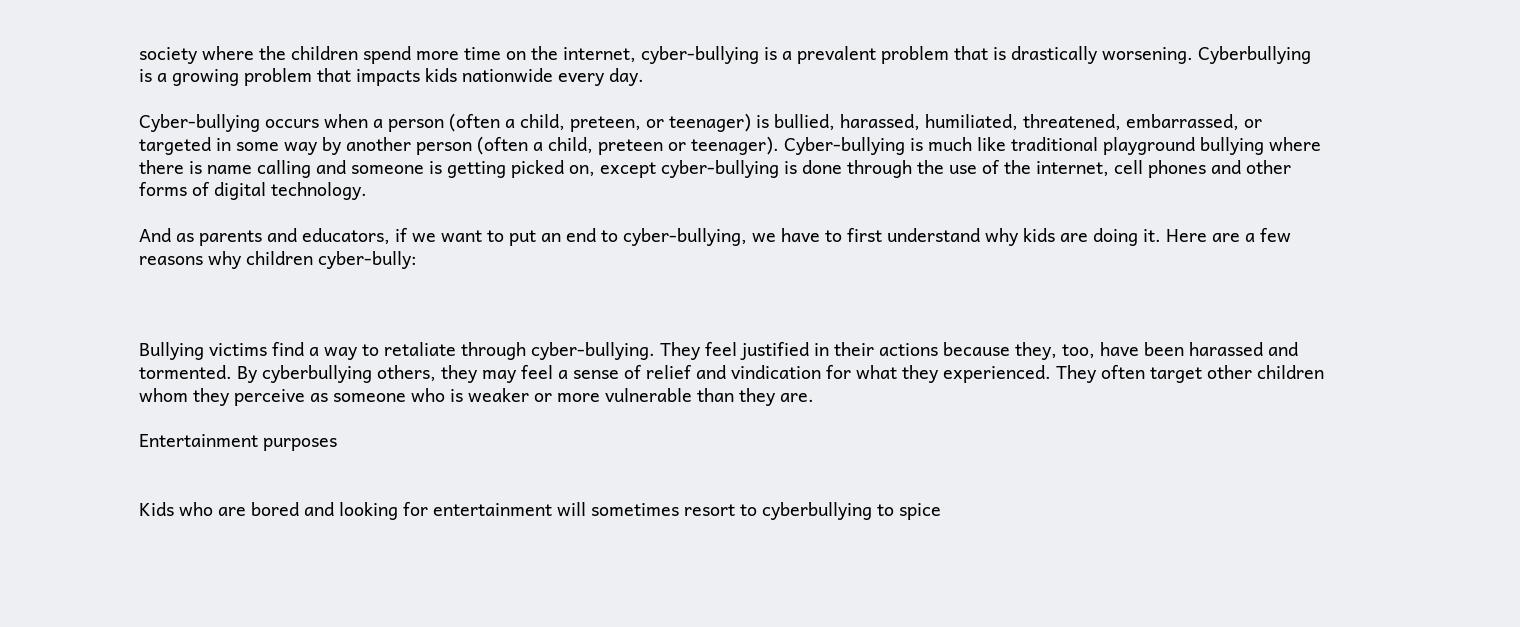society where the children spend more time on the internet, cyber-bullying is a prevalent problem that is drastically worsening. Cyberbullying is a growing problem that impacts kids nationwide every day.

Cyber-bullying occurs when a person (often a child, preteen, or teenager) is bullied, harassed, humiliated, threatened, embarrassed, or targeted in some way by another person (often a child, preteen or teenager). Cyber-bullying is much like traditional playground bullying where there is name calling and someone is getting picked on, except cyber-bullying is done through the use of the internet, cell phones and other forms of digital technology.

And as parents and educators, if we want to put an end to cyber-bullying, we have to first understand why kids are doing it. Here are a few reasons why children cyber-bully:



Bullying victims find a way to retaliate through cyber-bullying. They feel justified in their actions because they, too, have been harassed and tormented. By cyberbullying others, they may feel a sense of relief and vindication for what they experienced. They often target other children whom they perceive as someone who is weaker or more vulnerable than they are.

Entertainment purposes


Kids who are bored and looking for entertainment will sometimes resort to cyberbullying to spice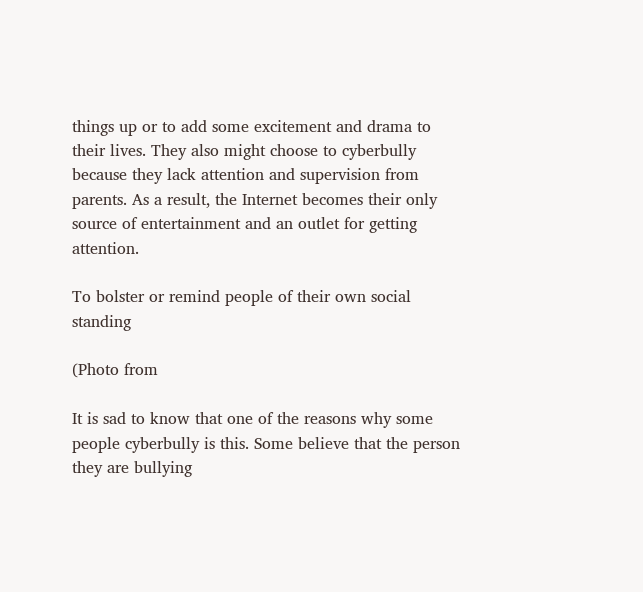things up or to add some excitement and drama to their lives. They also might choose to cyberbully because they lack attention and supervision from parents. As a result, the Internet becomes their only source of entertainment and an outlet for getting attention.

To bolster or remind people of their own social standing

(Photo from

It is sad to know that one of the reasons why some people cyberbully is this. Some believe that the person they are bullying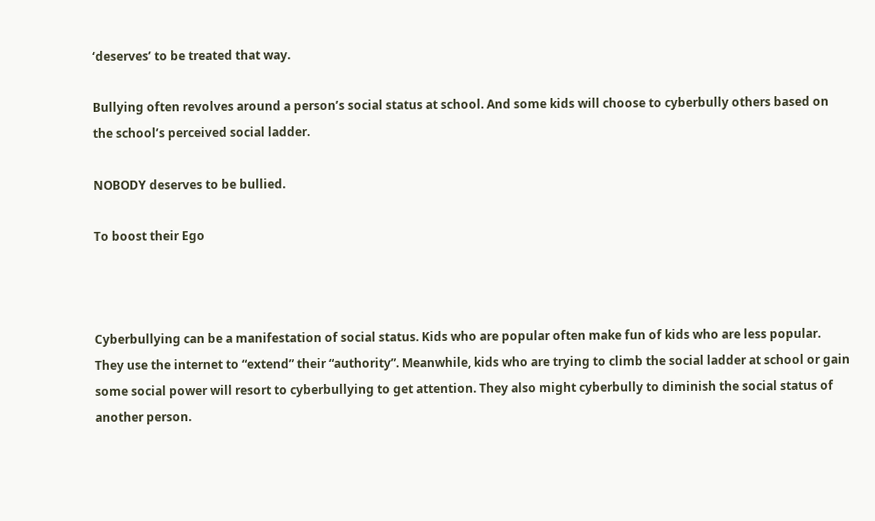‘deserves’ to be treated that way.

Bullying often revolves around a person’s social status at school. And some kids will choose to cyberbully others based on the school’s perceived social ladder.

NOBODY deserves to be bullied.

To boost their Ego



Cyberbullying can be a manifestation of social status. Kids who are popular often make fun of kids who are less popular. They use the internet to “extend” their “authority”. Meanwhile, kids who are trying to climb the social ladder at school or gain some social power will resort to cyberbullying to get attention. They also might cyberbully to diminish the social status of another person.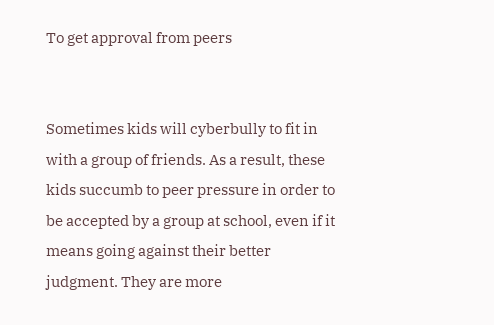To get approval from peers


Sometimes kids will cyberbully to fit in with a group of friends. As a result, these kids succumb to peer pressure in order to be accepted by a group at school, even if it means going against their better judgment. They are more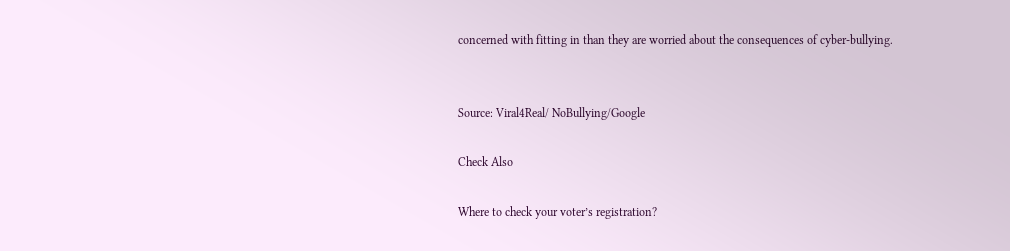concerned with fitting in than they are worried about the consequences of cyber-bullying.


Source: Viral4Real/ NoBullying/Google

Check Also

Where to check your voter’s registration?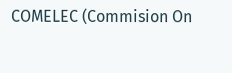COMELEC (Commision On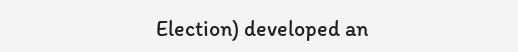Election) developed an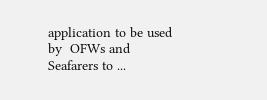application to be used by  OFWs and Seafarers to ...